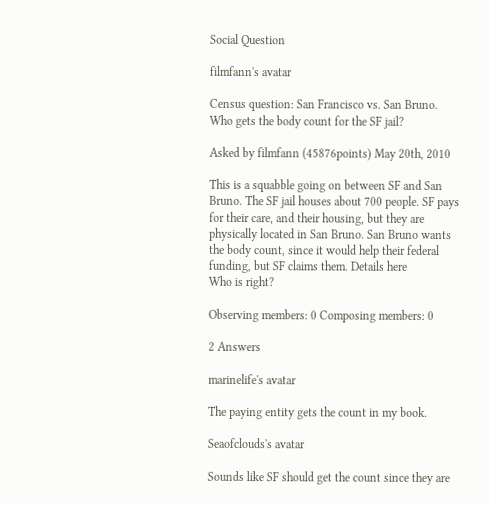Social Question

filmfann's avatar

Census question: San Francisco vs. San Bruno. Who gets the body count for the SF jail?

Asked by filmfann (45876points) May 20th, 2010

This is a squabble going on between SF and San Bruno. The SF jail houses about 700 people. SF pays for their care, and their housing, but they are physically located in San Bruno. San Bruno wants the body count, since it would help their federal funding, but SF claims them. Details here
Who is right?

Observing members: 0 Composing members: 0

2 Answers

marinelife's avatar

The paying entity gets the count in my book.

Seaofclouds's avatar

Sounds like SF should get the count since they are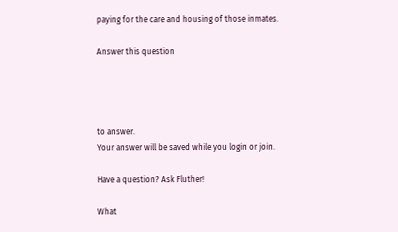paying for the care and housing of those inmates.

Answer this question




to answer.
Your answer will be saved while you login or join.

Have a question? Ask Fluther!

What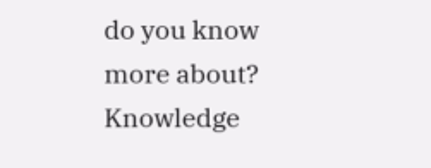do you know more about?
Knowledge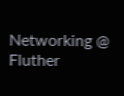Networking @ Fluther